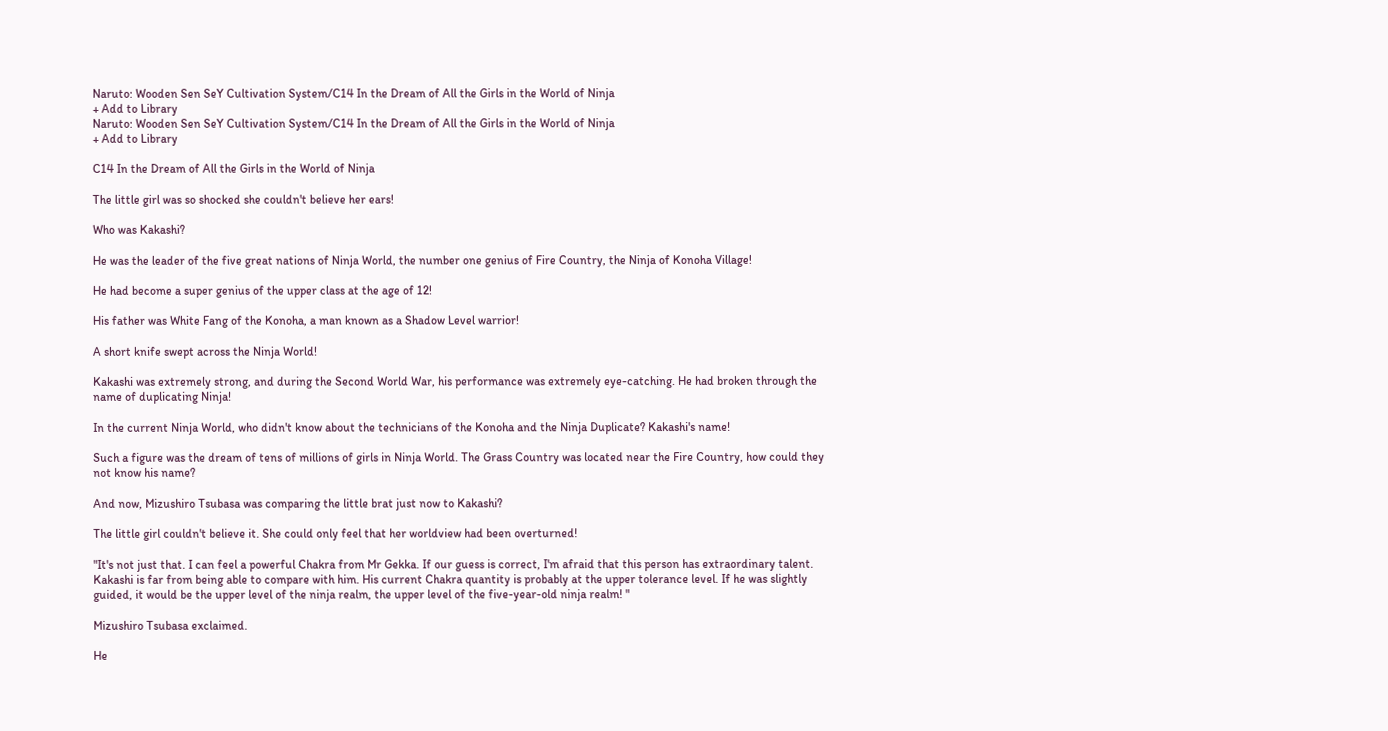Naruto: Wooden Sen SeY Cultivation System/C14 In the Dream of All the Girls in the World of Ninja
+ Add to Library
Naruto: Wooden Sen SeY Cultivation System/C14 In the Dream of All the Girls in the World of Ninja
+ Add to Library

C14 In the Dream of All the Girls in the World of Ninja

The little girl was so shocked she couldn't believe her ears!

Who was Kakashi?

He was the leader of the five great nations of Ninja World, the number one genius of Fire Country, the Ninja of Konoha Village!

He had become a super genius of the upper class at the age of 12!

His father was White Fang of the Konoha, a man known as a Shadow Level warrior!

A short knife swept across the Ninja World!

Kakashi was extremely strong, and during the Second World War, his performance was extremely eye-catching. He had broken through the name of duplicating Ninja!

In the current Ninja World, who didn't know about the technicians of the Konoha and the Ninja Duplicate? Kakashi's name!

Such a figure was the dream of tens of millions of girls in Ninja World. The Grass Country was located near the Fire Country, how could they not know his name?

And now, Mizushiro Tsubasa was comparing the little brat just now to Kakashi?

The little girl couldn't believe it. She could only feel that her worldview had been overturned!

"It's not just that. I can feel a powerful Chakra from Mr Gekka. If our guess is correct, I'm afraid that this person has extraordinary talent. Kakashi is far from being able to compare with him. His current Chakra quantity is probably at the upper tolerance level. If he was slightly guided, it would be the upper level of the ninja realm, the upper level of the five-year-old ninja realm! "

Mizushiro Tsubasa exclaimed.

He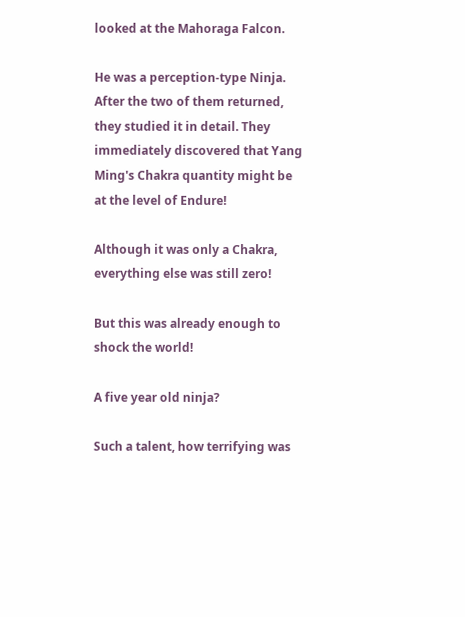looked at the Mahoraga Falcon.

He was a perception-type Ninja. After the two of them returned, they studied it in detail. They immediately discovered that Yang Ming's Chakra quantity might be at the level of Endure!

Although it was only a Chakra, everything else was still zero!

But this was already enough to shock the world!

A five year old ninja?

Such a talent, how terrifying was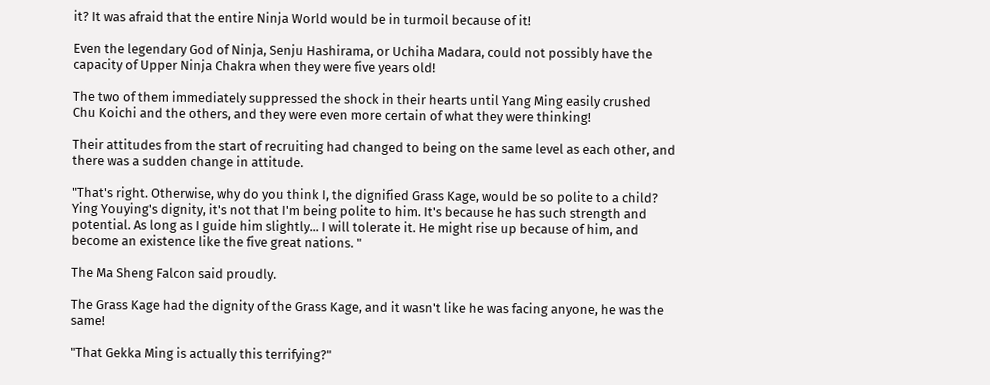it? It was afraid that the entire Ninja World would be in turmoil because of it!

Even the legendary God of Ninja, Senju Hashirama, or Uchiha Madara, could not possibly have the capacity of Upper Ninja Chakra when they were five years old!

The two of them immediately suppressed the shock in their hearts until Yang Ming easily crushed Chu Koichi and the others, and they were even more certain of what they were thinking!

Their attitudes from the start of recruiting had changed to being on the same level as each other, and there was a sudden change in attitude.

"That's right. Otherwise, why do you think I, the dignified Grass Kage, would be so polite to a child? Ying Youying's dignity, it's not that I'm being polite to him. It's because he has such strength and potential. As long as I guide him slightly... I will tolerate it. He might rise up because of him, and become an existence like the five great nations. "

The Ma Sheng Falcon said proudly.

The Grass Kage had the dignity of the Grass Kage, and it wasn't like he was facing anyone, he was the same!

"That Gekka Ming is actually this terrifying?"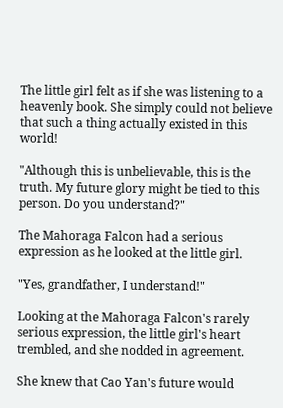The little girl felt as if she was listening to a heavenly book. She simply could not believe that such a thing actually existed in this world!

"Although this is unbelievable, this is the truth. My future glory might be tied to this person. Do you understand?"

The Mahoraga Falcon had a serious expression as he looked at the little girl.

"Yes, grandfather, I understand!"

Looking at the Mahoraga Falcon's rarely serious expression, the little girl's heart trembled, and she nodded in agreement.

She knew that Cao Yan's future would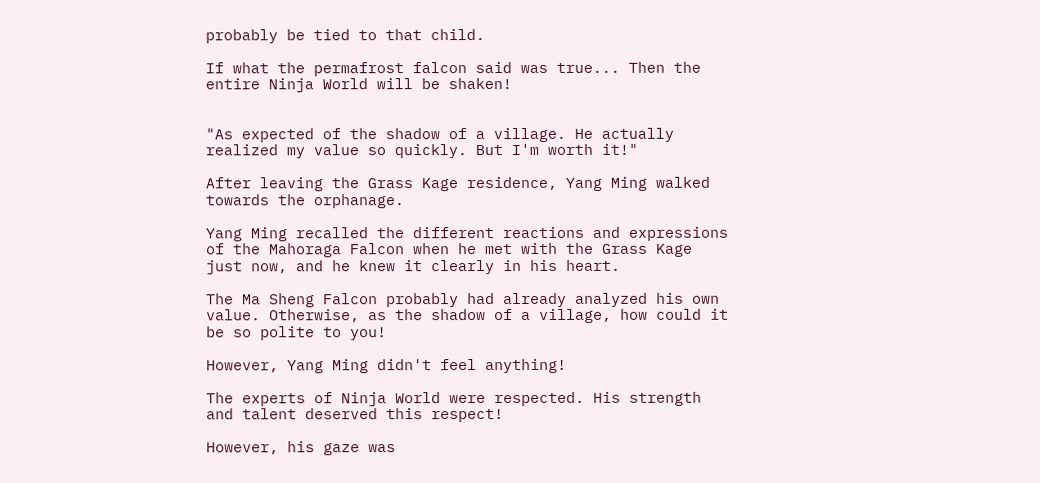probably be tied to that child.

If what the permafrost falcon said was true... Then the entire Ninja World will be shaken!


"As expected of the shadow of a village. He actually realized my value so quickly. But I'm worth it!"

After leaving the Grass Kage residence, Yang Ming walked towards the orphanage.

Yang Ming recalled the different reactions and expressions of the Mahoraga Falcon when he met with the Grass Kage just now, and he knew it clearly in his heart.

The Ma Sheng Falcon probably had already analyzed his own value. Otherwise, as the shadow of a village, how could it be so polite to you!

However, Yang Ming didn't feel anything!

The experts of Ninja World were respected. His strength and talent deserved this respect!

However, his gaze was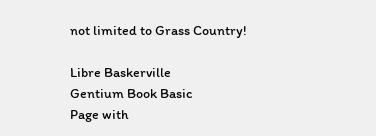not limited to Grass Country!

Libre Baskerville
Gentium Book Basic
Page with